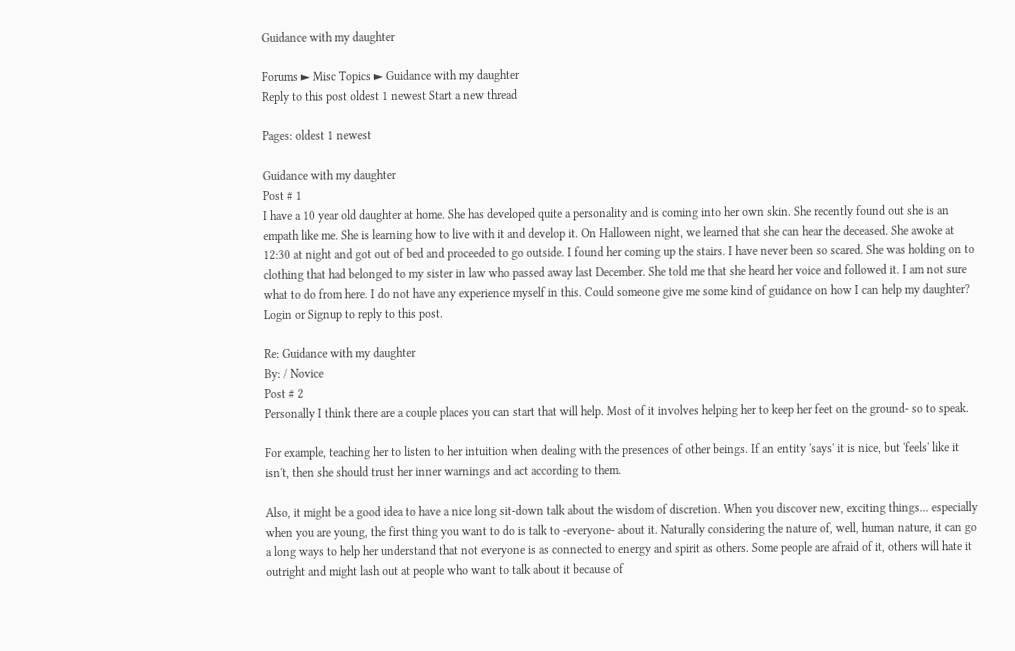Guidance with my daughter

Forums ► Misc Topics ► Guidance with my daughter
Reply to this post oldest 1 newest Start a new thread

Pages: oldest 1 newest

Guidance with my daughter
Post # 1
I have a 10 year old daughter at home. She has developed quite a personality and is coming into her own skin. She recently found out she is an empath like me. She is learning how to live with it and develop it. On Halloween night, we learned that she can hear the deceased. She awoke at 12:30 at night and got out of bed and proceeded to go outside. I found her coming up the stairs. I have never been so scared. She was holding on to clothing that had belonged to my sister in law who passed away last December. She told me that she heard her voice and followed it. I am not sure what to do from here. I do not have any experience myself in this. Could someone give me some kind of guidance on how I can help my daughter?
Login or Signup to reply to this post.

Re: Guidance with my daughter
By: / Novice
Post # 2
Personally I think there are a couple places you can start that will help. Most of it involves helping her to keep her feet on the ground- so to speak.

For example, teaching her to listen to her intuition when dealing with the presences of other beings. If an entity 'says' it is nice, but 'feels' like it isn't, then she should trust her inner warnings and act according to them.

Also, it might be a good idea to have a nice long sit-down talk about the wisdom of discretion. When you discover new, exciting things... especially when you are young, the first thing you want to do is talk to -everyone- about it. Naturally considering the nature of, well, human nature, it can go a long ways to help her understand that not everyone is as connected to energy and spirit as others. Some people are afraid of it, others will hate it outright and might lash out at people who want to talk about it because of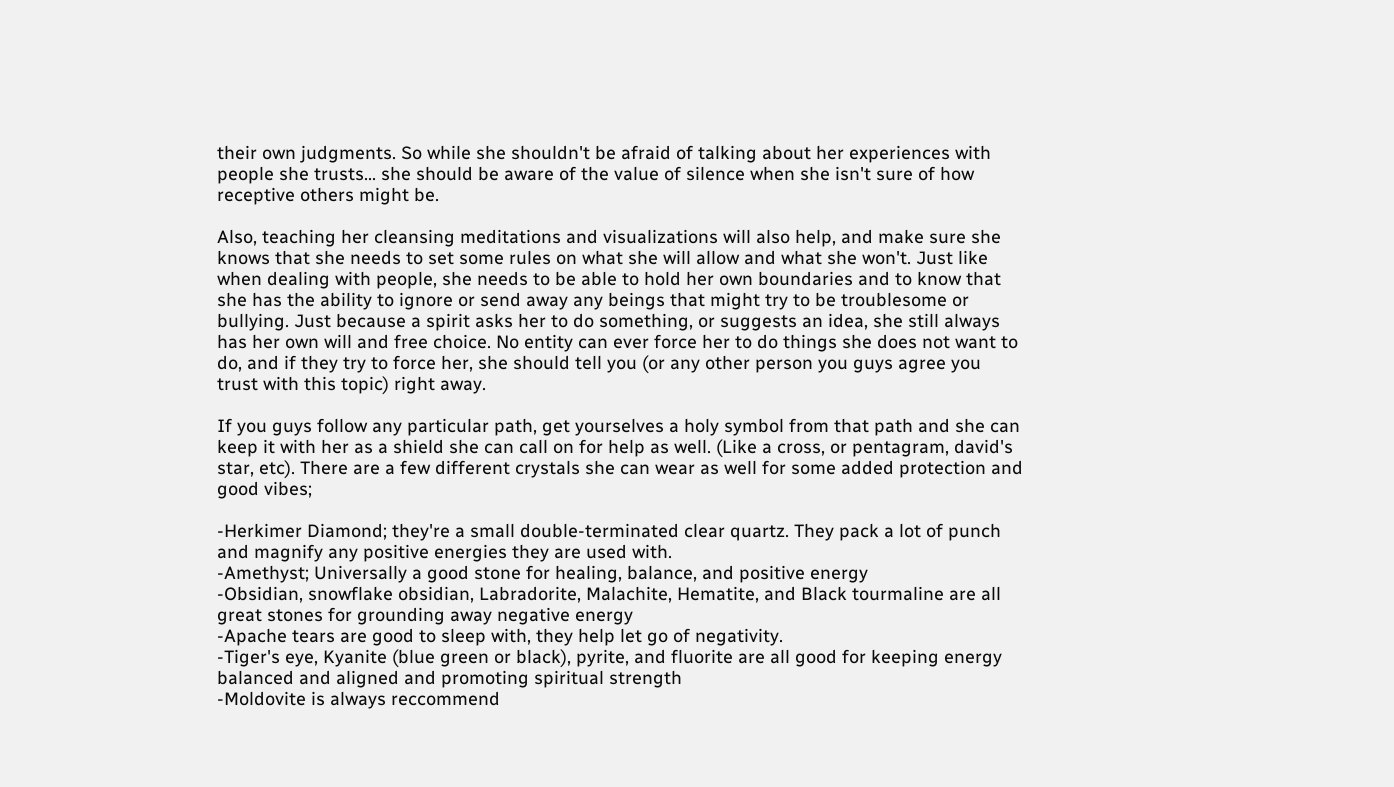their own judgments. So while she shouldn't be afraid of talking about her experiences with people she trusts... she should be aware of the value of silence when she isn't sure of how receptive others might be.

Also, teaching her cleansing meditations and visualizations will also help, and make sure she knows that she needs to set some rules on what she will allow and what she won't. Just like when dealing with people, she needs to be able to hold her own boundaries and to know that she has the ability to ignore or send away any beings that might try to be troublesome or bullying. Just because a spirit asks her to do something, or suggests an idea, she still always has her own will and free choice. No entity can ever force her to do things she does not want to do, and if they try to force her, she should tell you (or any other person you guys agree you trust with this topic) right away.

If you guys follow any particular path, get yourselves a holy symbol from that path and she can keep it with her as a shield she can call on for help as well. (Like a cross, or pentagram, david's star, etc). There are a few different crystals she can wear as well for some added protection and good vibes;

-Herkimer Diamond; they're a small double-terminated clear quartz. They pack a lot of punch and magnify any positive energies they are used with.
-Amethyst; Universally a good stone for healing, balance, and positive energy
-Obsidian, snowflake obsidian, Labradorite, Malachite, Hematite, and Black tourmaline are all great stones for grounding away negative energy
-Apache tears are good to sleep with, they help let go of negativity.
-Tiger's eye, Kyanite (blue green or black), pyrite, and fluorite are all good for keeping energy balanced and aligned and promoting spiritual strength
-Moldovite is always reccommend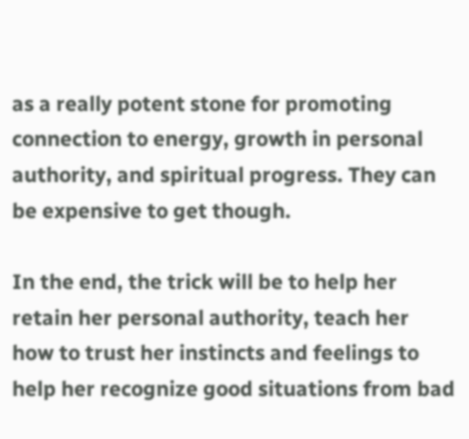as a really potent stone for promoting connection to energy, growth in personal authority, and spiritual progress. They can be expensive to get though.

In the end, the trick will be to help her retain her personal authority, teach her how to trust her instincts and feelings to help her recognize good situations from bad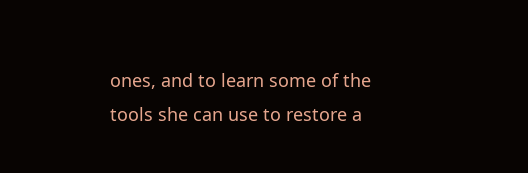ones, and to learn some of the tools she can use to restore a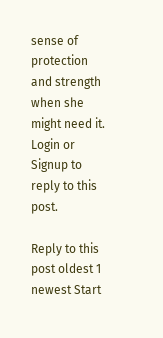sense of protection and strength when she might need it.
Login or Signup to reply to this post.

Reply to this post oldest 1 newest Start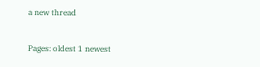a new thread

Pages: oldest 1 newest